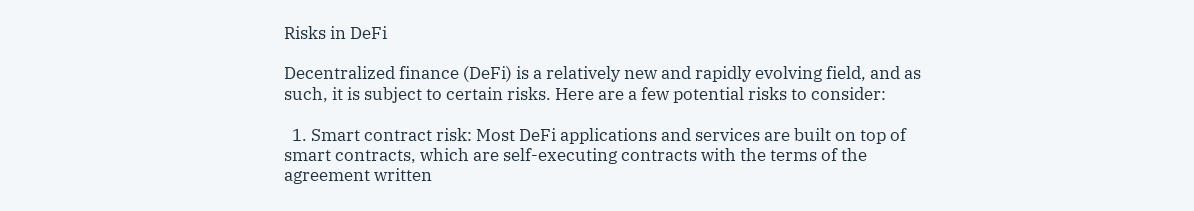Risks in DeFi

Decentralized finance (DeFi) is a relatively new and rapidly evolving field, and as such, it is subject to certain risks. Here are a few potential risks to consider:

  1. Smart contract risk: Most DeFi applications and services are built on top of smart contracts, which are self-executing contracts with the terms of the agreement written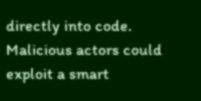directly into code. Malicious actors could exploit a smart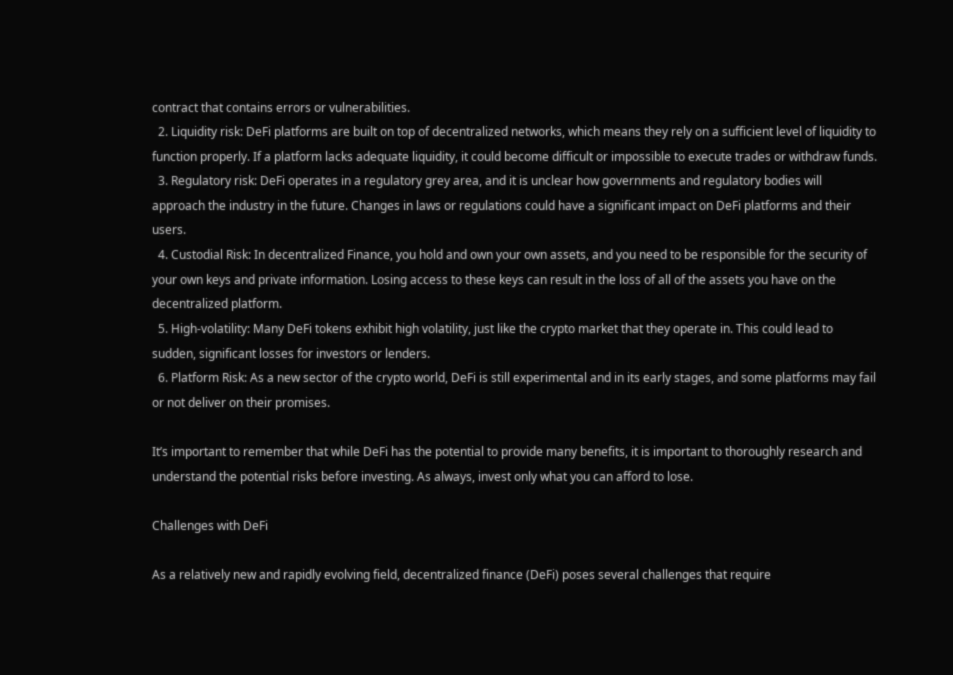contract that contains errors or vulnerabilities.
  2. Liquidity risk: DeFi platforms are built on top of decentralized networks, which means they rely on a sufficient level of liquidity to function properly. If a platform lacks adequate liquidity, it could become difficult or impossible to execute trades or withdraw funds.
  3. Regulatory risk: DeFi operates in a regulatory grey area, and it is unclear how governments and regulatory bodies will approach the industry in the future. Changes in laws or regulations could have a significant impact on DeFi platforms and their users.
  4. Custodial Risk: In decentralized Finance, you hold and own your own assets, and you need to be responsible for the security of your own keys and private information. Losing access to these keys can result in the loss of all of the assets you have on the decentralized platform.
  5. High-volatility: Many DeFi tokens exhibit high volatility, just like the crypto market that they operate in. This could lead to sudden, significant losses for investors or lenders.
  6. Platform Risk: As a new sector of the crypto world, DeFi is still experimental and in its early stages, and some platforms may fail or not deliver on their promises.

It’s important to remember that while DeFi has the potential to provide many benefits, it is important to thoroughly research and understand the potential risks before investing. As always, invest only what you can afford to lose.

Challenges with DeFi

As a relatively new and rapidly evolving field, decentralized finance (DeFi) poses several challenges that require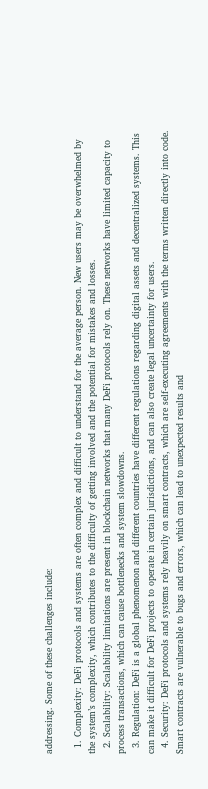addressing. Some of these challenges include:

  1. Complexity: DeFi protocols and systems are often complex and difficult to understand for the average person. New users may be overwhelmed by the system’s complexity, which contributes to the difficulty of getting involved and the potential for mistakes and losses.
  2. Scalability: Scalability limitations are present in blockchain networks that many DeFi protocols rely on. These networks have limited capacity to process transactions, which can cause bottlenecks and system slowdowns.
  3. Regulation: DeFi is a global phenomenon and different countries have different regulations regarding digital assets and decentralized systems. This can make it difficult for DeFi projects to operate in certain jurisdictions, and can also create legal uncertainty for users.
  4. Security: DeFi protocols and systems rely heavily on smart contracts, which are self-executing agreements with the terms written directly into code. Smart contracts are vulnerable to bugs and errors, which can lead to unexpected results and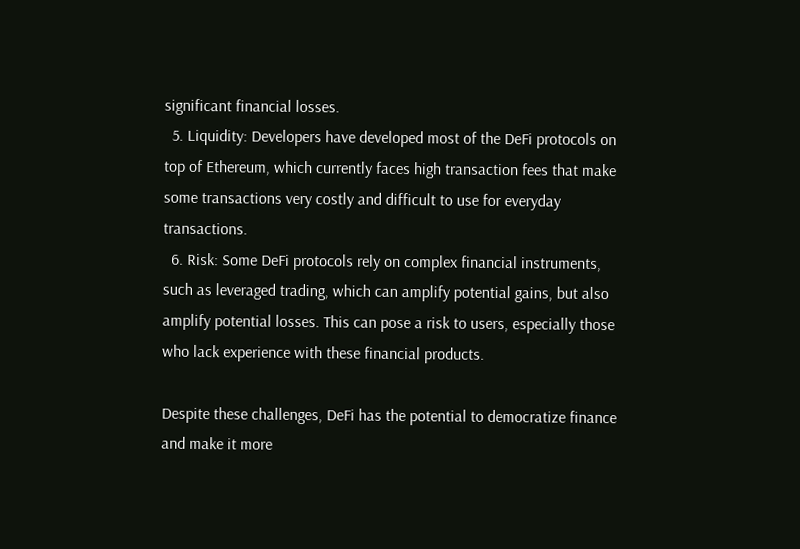significant financial losses.
  5. Liquidity: Developers have developed most of the DeFi protocols on top of Ethereum, which currently faces high transaction fees that make some transactions very costly and difficult to use for everyday transactions.
  6. Risk: Some DeFi protocols rely on complex financial instruments, such as leveraged trading, which can amplify potential gains, but also amplify potential losses. This can pose a risk to users, especially those who lack experience with these financial products.

Despite these challenges, DeFi has the potential to democratize finance and make it more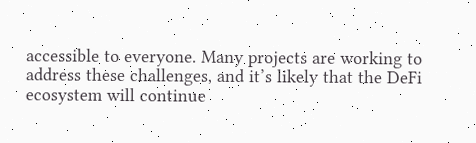accessible to everyone. Many projects are working to address these challenges, and it’s likely that the DeFi ecosystem will continue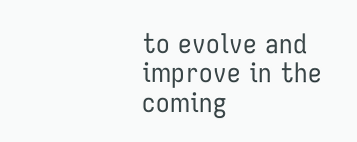to evolve and improve in the coming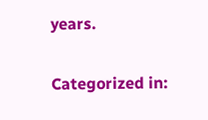years.

Categorized in: